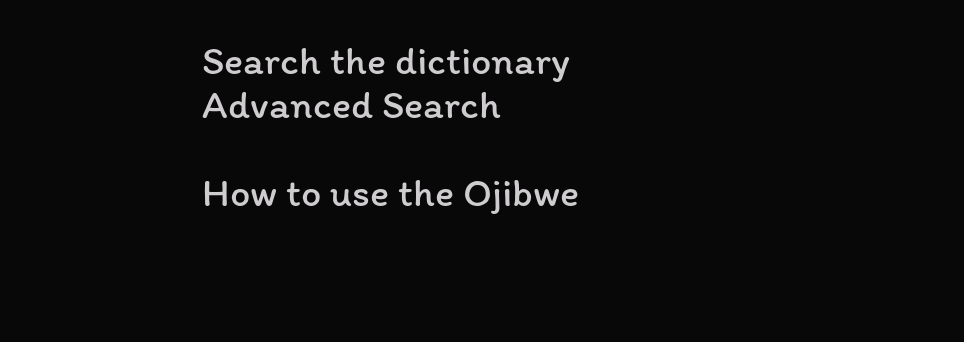Search the dictionary Advanced Search

How to use the Ojibwe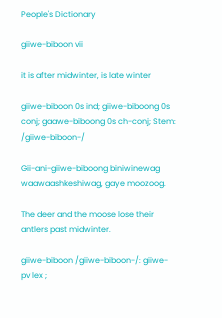People's Dictionary

giiwe-biboon vii

it is after midwinter, is late winter

giiwe-biboon 0s ind; giiwe-biboong 0s conj; gaawe-biboong 0s ch-conj; Stem: /giiwe-biboon-/

Gii-ani-giiwe-biboong biniwinewag waawaashkeshiwag, gaye moozoog.

The deer and the moose lose their antlers past midwinter.

giiwe-biboon /giiwe-biboon-/: giiwe- pv lex ;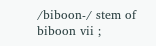/biboon-/ stem of biboon vii ;